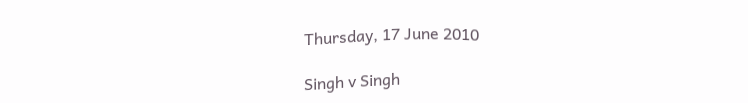Thursday, 17 June 2010

Singh v Singh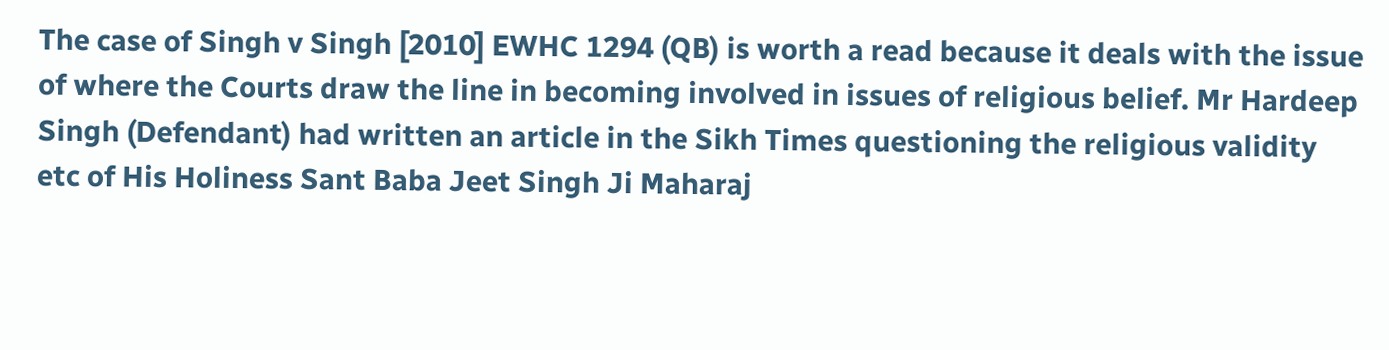The case of Singh v Singh [2010] EWHC 1294 (QB) is worth a read because it deals with the issue of where the Courts draw the line in becoming involved in issues of religious belief. Mr Hardeep Singh (Defendant) had written an article in the Sikh Times questioning the religious validity etc of His Holiness Sant Baba Jeet Singh Ji Maharaj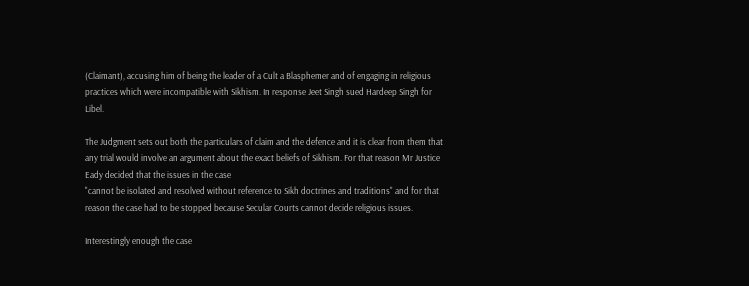(Claimant), accusing him of being the leader of a Cult a Blasphemer and of engaging in religious practices which were incompatible with Sikhism. In response Jeet Singh sued Hardeep Singh for Libel.

The Judgment sets out both the particulars of claim and the defence and it is clear from them that any trial would involve an argument about the exact beliefs of Sikhism. For that reason Mr Justice Eady decided that the issues in the case
"cannot be isolated and resolved without reference to Sikh doctrines and traditions" and for that reason the case had to be stopped because Secular Courts cannot decide religious issues.

Interestingly enough the case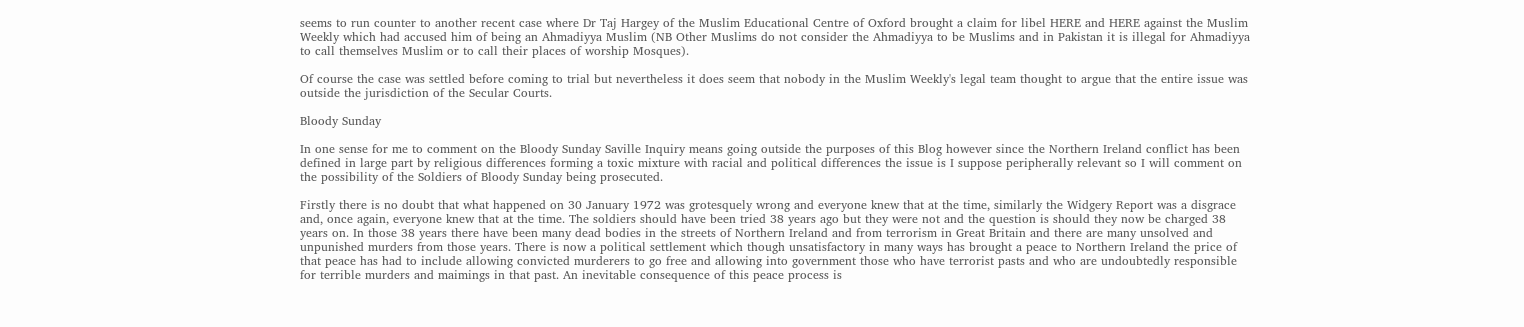seems to run counter to another recent case where Dr Taj Hargey of the Muslim Educational Centre of Oxford brought a claim for libel HERE and HERE against the Muslim Weekly which had accused him of being an Ahmadiyya Muslim (NB Other Muslims do not consider the Ahmadiyya to be Muslims and in Pakistan it is illegal for Ahmadiyya to call themselves Muslim or to call their places of worship Mosques).

Of course the case was settled before coming to trial but nevertheless it does seem that nobody in the Muslim Weekly's legal team thought to argue that the entire issue was outside the jurisdiction of the Secular Courts.

Bloody Sunday

In one sense for me to comment on the Bloody Sunday Saville Inquiry means going outside the purposes of this Blog however since the Northern Ireland conflict has been defined in large part by religious differences forming a toxic mixture with racial and political differences the issue is I suppose peripherally relevant so I will comment on the possibility of the Soldiers of Bloody Sunday being prosecuted.

Firstly there is no doubt that what happened on 30 January 1972 was grotesquely wrong and everyone knew that at the time, similarly the Widgery Report was a disgrace and, once again, everyone knew that at the time. The soldiers should have been tried 38 years ago but they were not and the question is should they now be charged 38 years on. In those 38 years there have been many dead bodies in the streets of Northern Ireland and from terrorism in Great Britain and there are many unsolved and unpunished murders from those years. There is now a political settlement which though unsatisfactory in many ways has brought a peace to Northern Ireland the price of that peace has had to include allowing convicted murderers to go free and allowing into government those who have terrorist pasts and who are undoubtedly responsible for terrible murders and maimings in that past. An inevitable consequence of this peace process is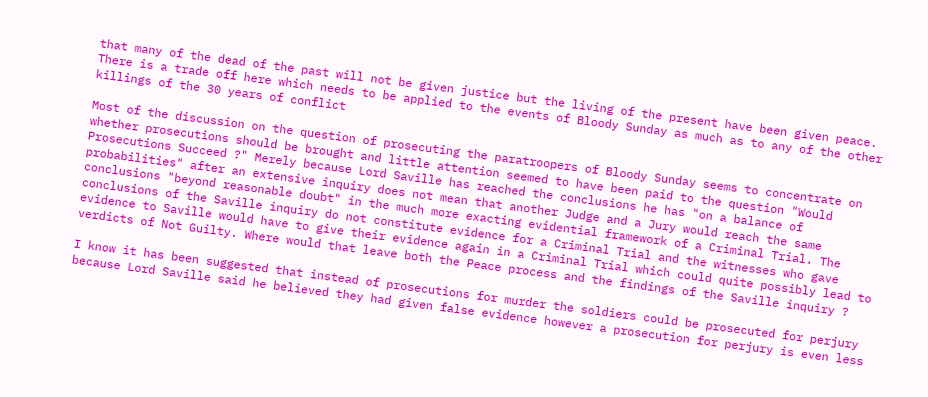that many of the dead of the past will not be given justice but the living of the present have been given peace. There is a trade off here which needs to be applied to the events of Bloody Sunday as much as to any of the other killings of the 30 years of conflict

Most of the discussion on the question of prosecuting the paratroopers of Bloody Sunday seems to concentrate on whether prosecutions should be brought and little attention seemed to have been paid to the question "Would Prosecutions Succeed ?" Merely because Lord Saville has reached the conclusions he has "on a balance of probabilities" after an extensive inquiry does not mean that another Judge and a Jury would reach the same conclusions "beyond reasonable doubt" in the much more exacting evidential framework of a Criminal Trial. The conclusions of the Saville inquiry do not constitute evidence for a Criminal Trial and the witnesses who gave evidence to Saville would have to give their evidence again in a Criminal Trial which could quite possibly lead to verdicts of Not Guilty. Where would that leave both the Peace process and the findings of the Saville inquiry ?

I know it has been suggested that instead of prosecutions for murder the soldiers could be prosecuted for perjury because Lord Saville said he believed they had given false evidence however a prosecution for perjury is even less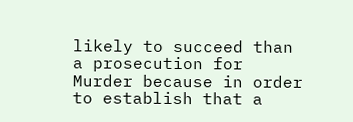likely to succeed than a prosecution for Murder because in order to establish that a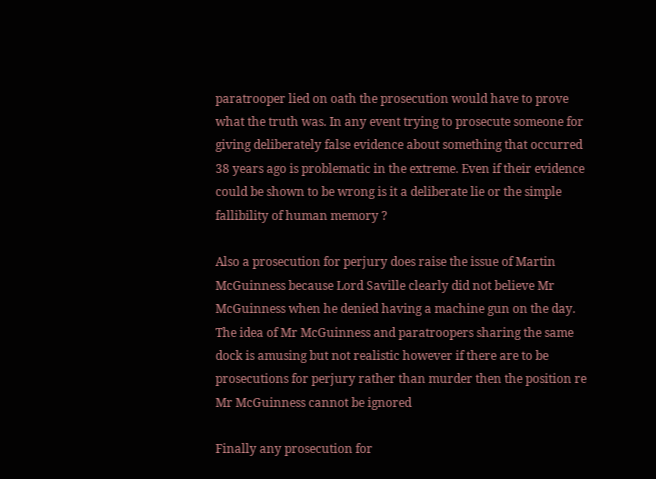paratrooper lied on oath the prosecution would have to prove what the truth was. In any event trying to prosecute someone for giving deliberately false evidence about something that occurred 38 years ago is problematic in the extreme. Even if their evidence could be shown to be wrong is it a deliberate lie or the simple fallibility of human memory ?

Also a prosecution for perjury does raise the issue of Martin McGuinness because Lord Saville clearly did not believe Mr McGuinness when he denied having a machine gun on the day. The idea of Mr McGuinness and paratroopers sharing the same dock is amusing but not realistic however if there are to be prosecutions for perjury rather than murder then the position re Mr McGuinness cannot be ignored

Finally any prosecution for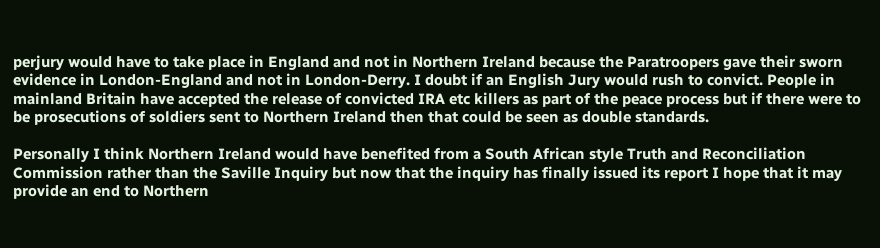perjury would have to take place in England and not in Northern Ireland because the Paratroopers gave their sworn evidence in London-England and not in London-Derry. I doubt if an English Jury would rush to convict. People in mainland Britain have accepted the release of convicted IRA etc killers as part of the peace process but if there were to be prosecutions of soldiers sent to Northern Ireland then that could be seen as double standards.

Personally I think Northern Ireland would have benefited from a South African style Truth and Reconciliation Commission rather than the Saville Inquiry but now that the inquiry has finally issued its report I hope that it may provide an end to Northern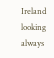Ireland looking always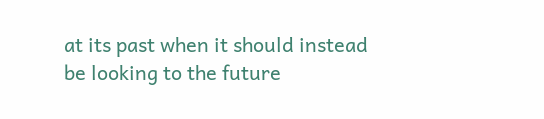at its past when it should instead be looking to the future